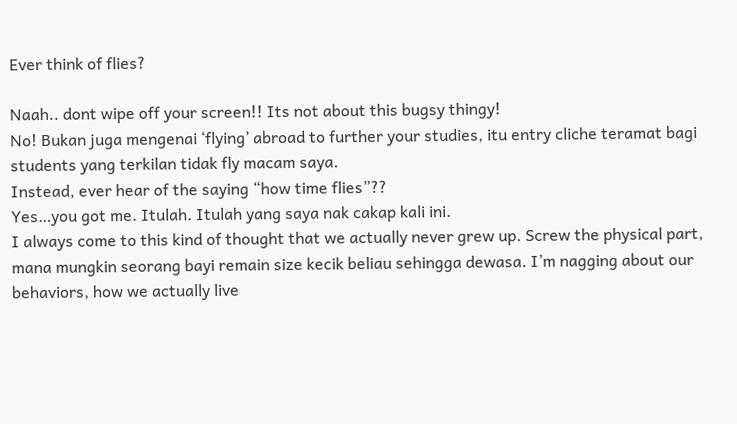Ever think of flies?

Naah.. dont wipe off your screen!! Its not about this bugsy thingy!
No! Bukan juga mengenai ‘flying’ abroad to further your studies, itu entry cliche teramat bagi students yang terkilan tidak fly macam saya.
Instead, ever hear of the saying “how time flies”??
Yes…you got me. Itulah. Itulah yang saya nak cakap kali ini.
I always come to this kind of thought that we actually never grew up. Screw the physical part, mana mungkin seorang bayi remain size kecik beliau sehingga dewasa. I’m nagging about our behaviors, how we actually live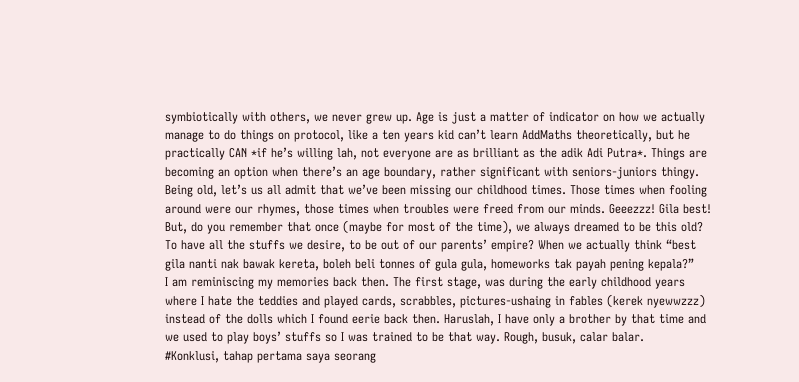symbiotically with others, we never grew up. Age is just a matter of indicator on how we actually manage to do things on protocol, like a ten years kid can’t learn AddMaths theoretically, but he practically CAN *if he’s willing lah, not everyone are as brilliant as the adik Adi Putra*. Things are becoming an option when there’s an age boundary, rather significant with seniors-juniors thingy.
Being old, let’s us all admit that we’ve been missing our childhood times. Those times when fooling around were our rhymes, those times when troubles were freed from our minds. Geeezzz! Gila best!
But, do you remember that once (maybe for most of the time), we always dreamed to be this old? To have all the stuffs we desire, to be out of our parents’ empire? When we actually think “best gila nanti nak bawak kereta, boleh beli tonnes of gula gula, homeworks tak payah pening kepala?”
I am reminiscing my memories back then. The first stage, was during the early childhood years where I hate the teddies and played cards, scrabbles, pictures-ushaing in fables (kerek nyewwzzz) instead of the dolls which I found eerie back then. Haruslah, I have only a brother by that time and we used to play boys’ stuffs so I was trained to be that way. Rough, busuk, calar balar.
#Konklusi, tahap pertama saya seorang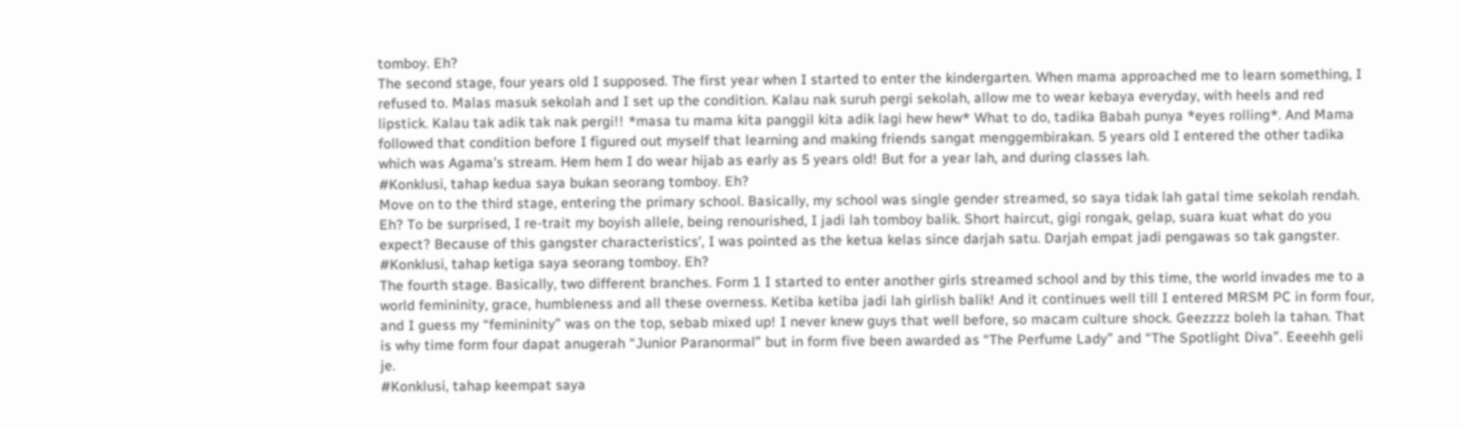tomboy. Eh?
The second stage, four years old I supposed. The first year when I started to enter the kindergarten. When mama approached me to learn something, I refused to. Malas masuk sekolah and I set up the condition. Kalau nak suruh pergi sekolah, allow me to wear kebaya everyday, with heels and red lipstick. Kalau tak adik tak nak pergi!! *masa tu mama kita panggil kita adik lagi hew hew* What to do, tadika Babah punya *eyes rolling*. And Mama followed that condition before I figured out myself that learning and making friends sangat menggembirakan. 5 years old I entered the other tadika which was Agama’s stream. Hem hem I do wear hijab as early as 5 years old! But for a year lah, and during classes lah.
#Konklusi, tahap kedua saya bukan seorang tomboy. Eh?
Move on to the third stage, entering the primary school. Basically, my school was single gender streamed, so saya tidak lah gatal time sekolah rendah. Eh? To be surprised, I re-trait my boyish allele, being renourished, I jadi lah tomboy balik. Short haircut, gigi rongak, gelap, suara kuat what do you expect? Because of this gangster characteristics’, I was pointed as the ketua kelas since darjah satu. Darjah empat jadi pengawas so tak gangster.
#Konklusi, tahap ketiga saya seorang tomboy. Eh?
The fourth stage. Basically, two different branches. Form 1 I started to enter another girls streamed school and by this time, the world invades me to a world femininity, grace, humbleness and all these overness. Ketiba ketiba jadi lah girlish balik! And it continues well till I entered MRSM PC in form four, and I guess my “femininity” was on the top, sebab mixed up! I never knew guys that well before, so macam culture shock. Geezzzz boleh la tahan. That is why time form four dapat anugerah “Junior Paranormal” but in form five been awarded as “The Perfume Lady” and “The Spotlight Diva”. Eeeehh geli je.
#Konklusi, tahap keempat saya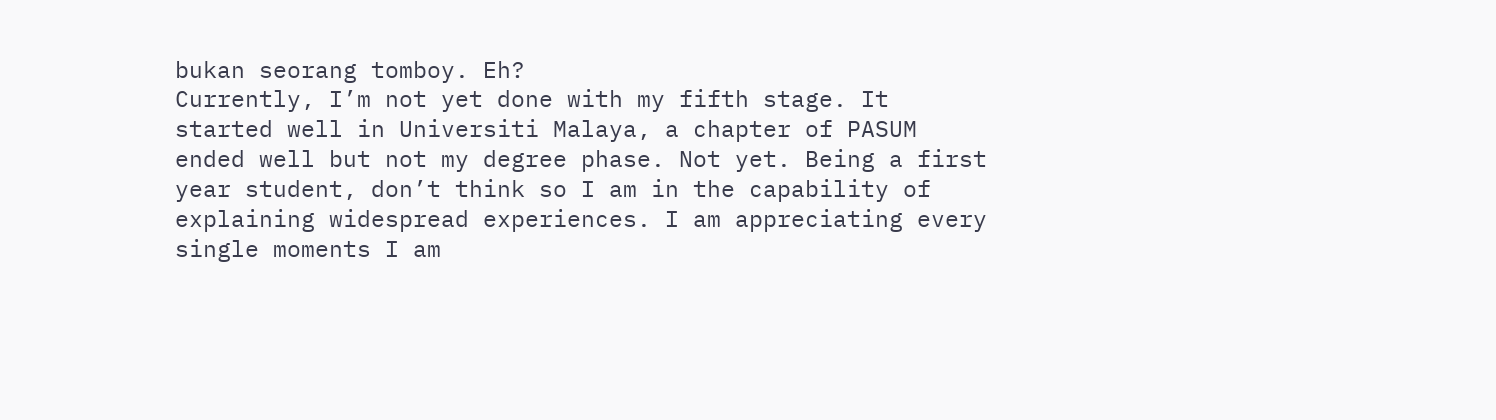bukan seorang tomboy. Eh?
Currently, I’m not yet done with my fifth stage. It started well in Universiti Malaya, a chapter of PASUM ended well but not my degree phase. Not yet. Being a first year student, don’t think so I am in the capability of explaining widespread experiences. I am appreciating every single moments I am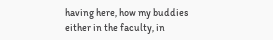having here, how my buddies either in the faculty, in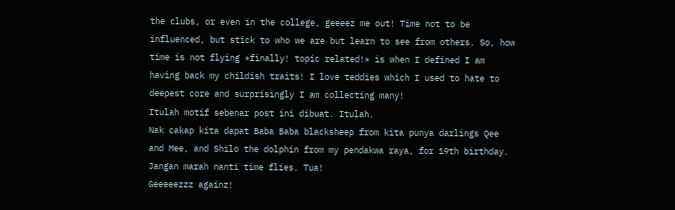the clubs, or even in the college, geeeez me out! Time not to be influenced, but stick to who we are but learn to see from others. So, how time is not flying *finally! topic related!* is when I defined I am having back my childish traits! I love teddies which I used to hate to deepest core and surprisingly I am collecting many!
Itulah motif sebenar post ini dibuat. Itulah.
Nak cakap kita dapat Baba Baba blacksheep from kita punya darlings Qee and Mee, and Shilo the dolphin from my pendakwa raya, for 19th birthday.
Jangan marah nanti time flies. Tua!
Geeeeezzz againz!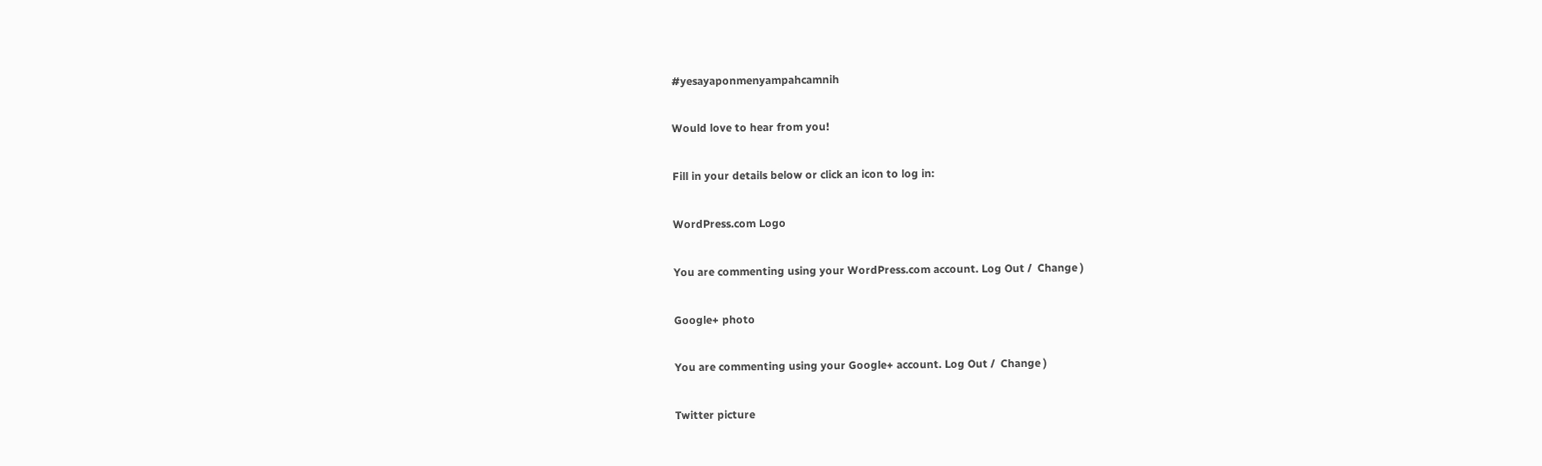#yesayaponmenyampahcamnih

Would love to hear from you!

Fill in your details below or click an icon to log in:

WordPress.com Logo

You are commenting using your WordPress.com account. Log Out /  Change )

Google+ photo

You are commenting using your Google+ account. Log Out /  Change )

Twitter picture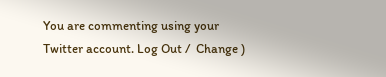You are commenting using your Twitter account. Log Out /  Change )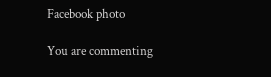Facebook photo

You are commenting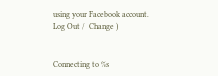using your Facebook account. Log Out /  Change )


Connecting to %s